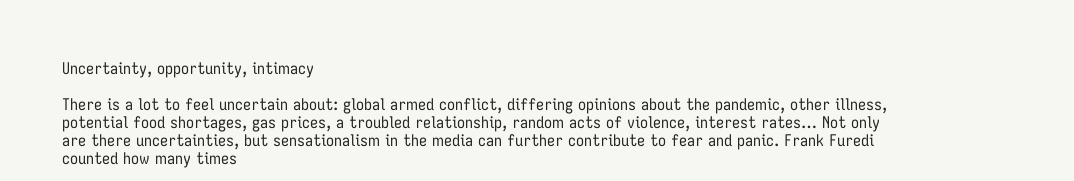Uncertainty, opportunity, intimacy

There is a lot to feel uncertain about: global armed conflict, differing opinions about the pandemic, other illness, potential food shortages, gas prices, a troubled relationship, random acts of violence, interest rates… Not only are there uncertainties, but sensationalism in the media can further contribute to fear and panic. Frank Furedi counted how many times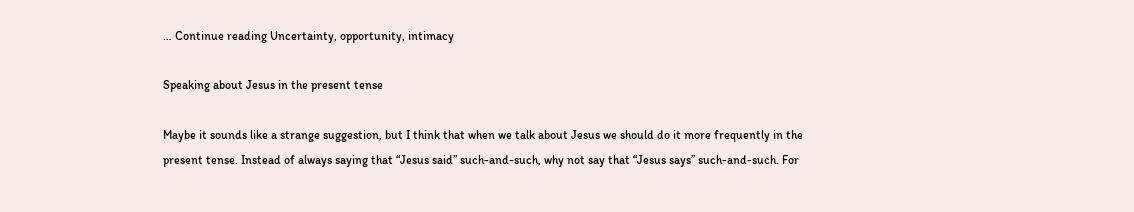… Continue reading Uncertainty, opportunity, intimacy

Speaking about Jesus in the present tense

Maybe it sounds like a strange suggestion, but I think that when we talk about Jesus we should do it more frequently in the present tense. Instead of always saying that “Jesus said” such-and-such, why not say that “Jesus says” such-and-such. For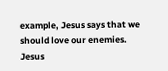example, Jesus says that we should love our enemies. Jesus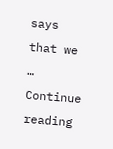says that we … Continue reading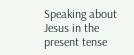Speaking about Jesus in the present tense